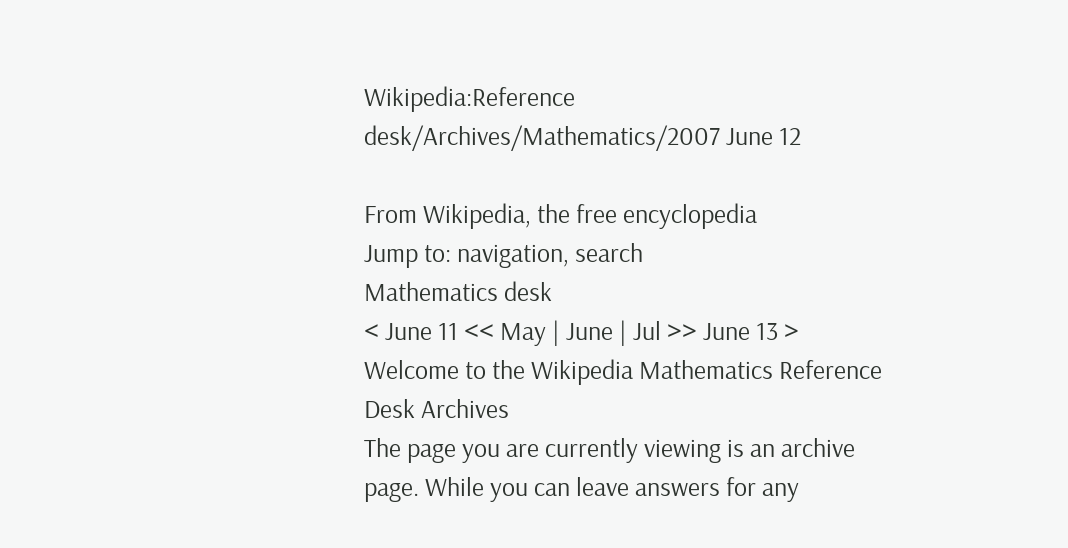Wikipedia:Reference desk/Archives/Mathematics/2007 June 12

From Wikipedia, the free encyclopedia
Jump to: navigation, search
Mathematics desk
< June 11 << May | June | Jul >> June 13 >
Welcome to the Wikipedia Mathematics Reference Desk Archives
The page you are currently viewing is an archive page. While you can leave answers for any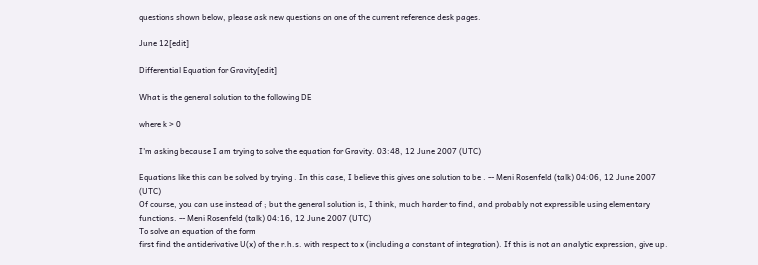questions shown below, please ask new questions on one of the current reference desk pages.

June 12[edit]

Differential Equation for Gravity[edit]

What is the general solution to the following DE

where k > 0

I'm asking because I am trying to solve the equation for Gravity. 03:48, 12 June 2007 (UTC)

Equations like this can be solved by trying . In this case, I believe this gives one solution to be . -- Meni Rosenfeld (talk) 04:06, 12 June 2007 (UTC)
Of course, you can use instead of ; but the general solution is, I think, much harder to find, and probably not expressible using elementary functions. -- Meni Rosenfeld (talk) 04:16, 12 June 2007 (UTC)
To solve an equation of the form
first find the antiderivative U(x) of the r.h.s. with respect to x (including a constant of integration). If this is not an analytic expression, give up.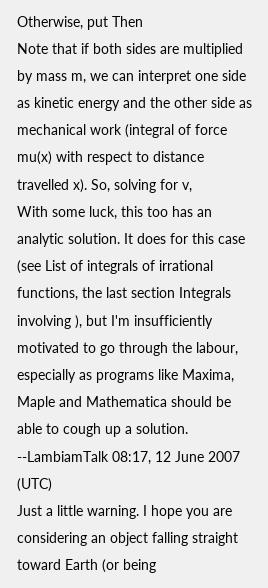Otherwise, put Then
Note that if both sides are multiplied by mass m, we can interpret one side as kinetic energy and the other side as mechanical work (integral of force mu(x) with respect to distance travelled x). So, solving for v,
With some luck, this too has an analytic solution. It does for this case (see List of integrals of irrational functions, the last section Integrals involving ), but I'm insufficiently motivated to go through the labour, especially as programs like Maxima, Maple and Mathematica should be able to cough up a solution.  --LambiamTalk 08:17, 12 June 2007 (UTC)
Just a little warning. I hope you are considering an object falling straight toward Earth (or being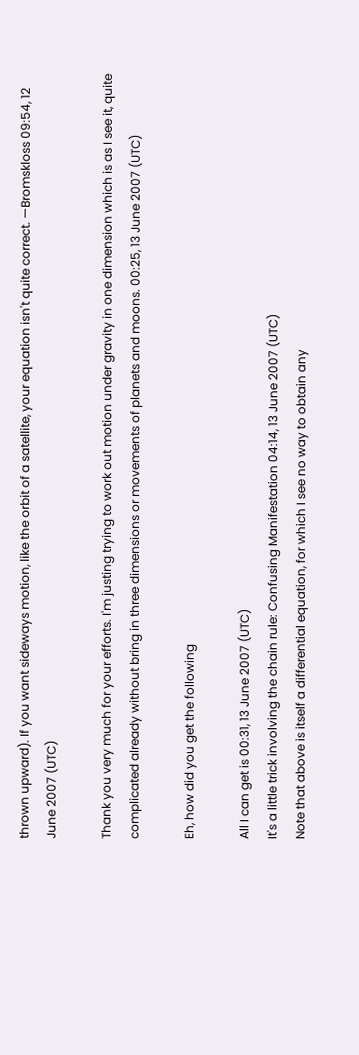thrown upward). If you want sideways motion, like the orbit of a satellite, your equation isn't quite correct. —Bromskloss 09:54, 12 June 2007 (UTC)

Thank you very much for your efforts. I'm justing trying to work out motion under gravity in one dimension which is as I see it, quite complicated already without bring in three dimensions or movements of planets and moons. 00:25, 13 June 2007 (UTC)

Eh, how did you get the following

All I can get is 00:31, 13 June 2007 (UTC)
It's a little trick involving the chain rule: Confusing Manifestation 04:14, 13 June 2007 (UTC)
Note that above is itself a differential equation, for which I see no way to obtain any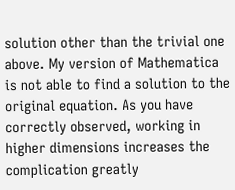solution other than the trivial one above. My version of Mathematica is not able to find a solution to the original equation. As you have correctly observed, working in higher dimensions increases the complication greatly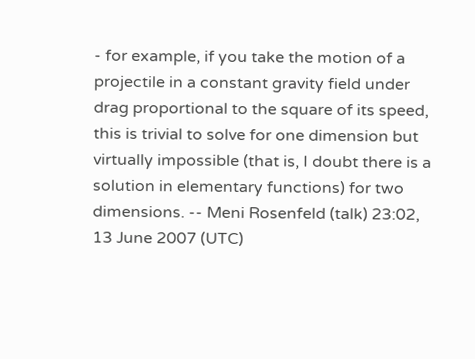- for example, if you take the motion of a projectile in a constant gravity field under drag proportional to the square of its speed, this is trivial to solve for one dimension but virtually impossible (that is, I doubt there is a solution in elementary functions) for two dimensions. -- Meni Rosenfeld (talk) 23:02, 13 June 2007 (UTC)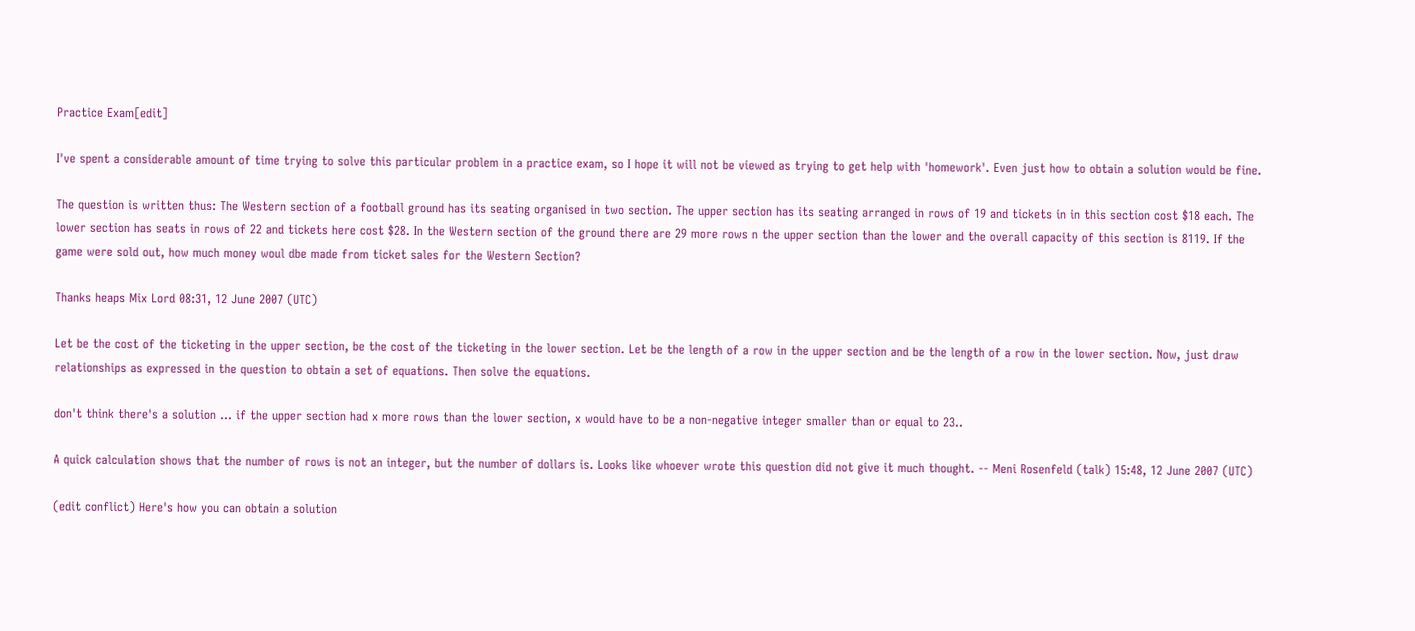Practice Exam[edit]

I've spent a considerable amount of time trying to solve this particular problem in a practice exam, so I hope it will not be viewed as trying to get help with 'homework'. Even just how to obtain a solution would be fine.

The question is written thus: The Western section of a football ground has its seating organised in two section. The upper section has its seating arranged in rows of 19 and tickets in in this section cost $18 each. The lower section has seats in rows of 22 and tickets here cost $28. In the Western section of the ground there are 29 more rows n the upper section than the lower and the overall capacity of this section is 8119. If the game were sold out, how much money woul dbe made from ticket sales for the Western Section?

Thanks heaps Mix Lord 08:31, 12 June 2007 (UTC)

Let be the cost of the ticketing in the upper section, be the cost of the ticketing in the lower section. Let be the length of a row in the upper section and be the length of a row in the lower section. Now, just draw relationships as expressed in the question to obtain a set of equations. Then solve the equations.

don't think there's a solution ... if the upper section had x more rows than the lower section, x would have to be a non-negative integer smaller than or equal to 23..

A quick calculation shows that the number of rows is not an integer, but the number of dollars is. Looks like whoever wrote this question did not give it much thought. -- Meni Rosenfeld (talk) 15:48, 12 June 2007 (UTC)

(edit conflict) Here's how you can obtain a solution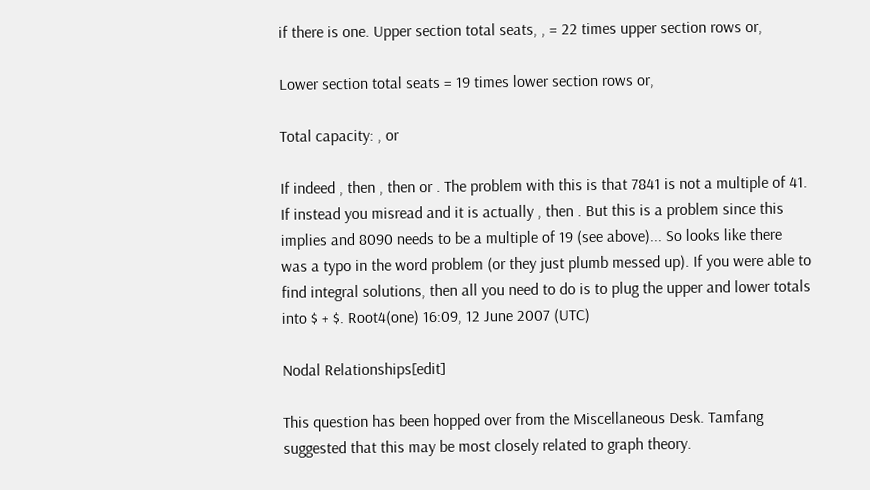if there is one. Upper section total seats, , = 22 times upper section rows or,

Lower section total seats = 19 times lower section rows or,

Total capacity: , or

If indeed , then , then or . The problem with this is that 7841 is not a multiple of 41. If instead you misread and it is actually , then . But this is a problem since this implies and 8090 needs to be a multiple of 19 (see above)... So looks like there was a typo in the word problem (or they just plumb messed up). If you were able to find integral solutions, then all you need to do is to plug the upper and lower totals into $ + $. Root4(one) 16:09, 12 June 2007 (UTC)

Nodal Relationships[edit]

This question has been hopped over from the Miscellaneous Desk. Tamfang suggested that this may be most closely related to graph theory.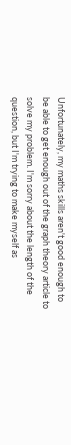Unfortunately, my maths skills aren't good enough to be able to get enough out of the graph theory article to solve my problem. I'm sorry about the length of the question, but I'm trying to make myself as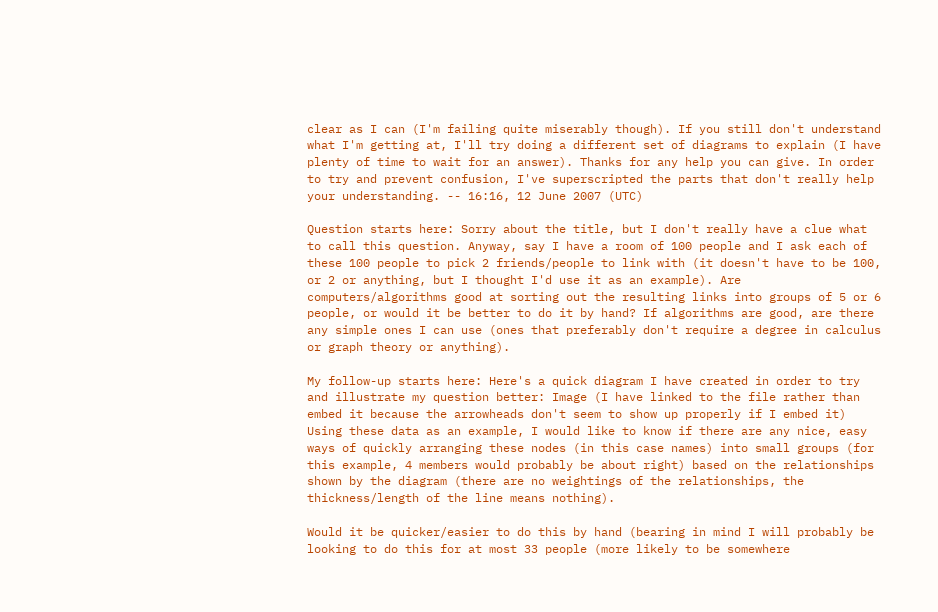clear as I can (I'm failing quite miserably though). If you still don't understand what I'm getting at, I'll try doing a different set of diagrams to explain (I have plenty of time to wait for an answer). Thanks for any help you can give. In order to try and prevent confusion, I've superscripted the parts that don't really help your understanding. -- 16:16, 12 June 2007 (UTC)

Question starts here: Sorry about the title, but I don't really have a clue what to call this question. Anyway, say I have a room of 100 people and I ask each of these 100 people to pick 2 friends/people to link with (it doesn't have to be 100, or 2 or anything, but I thought I'd use it as an example). Are computers/algorithms good at sorting out the resulting links into groups of 5 or 6 people, or would it be better to do it by hand? If algorithms are good, are there any simple ones I can use (ones that preferably don't require a degree in calculus or graph theory or anything).

My follow-up starts here: Here's a quick diagram I have created in order to try and illustrate my question better: Image (I have linked to the file rather than embed it because the arrowheads don't seem to show up properly if I embed it) Using these data as an example, I would like to know if there are any nice, easy ways of quickly arranging these nodes (in this case names) into small groups (for this example, 4 members would probably be about right) based on the relationships shown by the diagram (there are no weightings of the relationships, the thickness/length of the line means nothing).

Would it be quicker/easier to do this by hand (bearing in mind I will probably be looking to do this for at most 33 people (more likely to be somewhere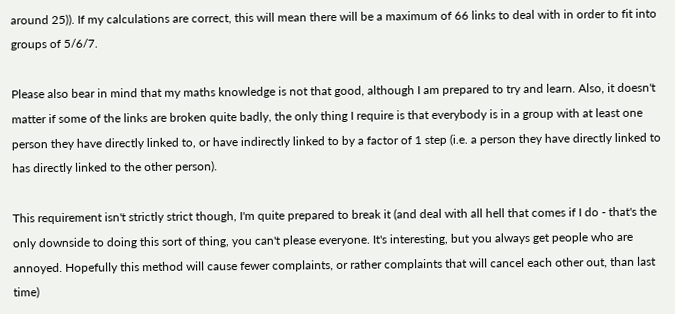around 25)). If my calculations are correct, this will mean there will be a maximum of 66 links to deal with in order to fit into groups of 5/6/7.

Please also bear in mind that my maths knowledge is not that good, although I am prepared to try and learn. Also, it doesn't matter if some of the links are broken quite badly, the only thing I require is that everybody is in a group with at least one person they have directly linked to, or have indirectly linked to by a factor of 1 step (i.e. a person they have directly linked to has directly linked to the other person).

This requirement isn't strictly strict though, I'm quite prepared to break it (and deal with all hell that comes if I do - that's the only downside to doing this sort of thing, you can't please everyone. It's interesting, but you always get people who are annoyed. Hopefully this method will cause fewer complaints, or rather complaints that will cancel each other out, than last time)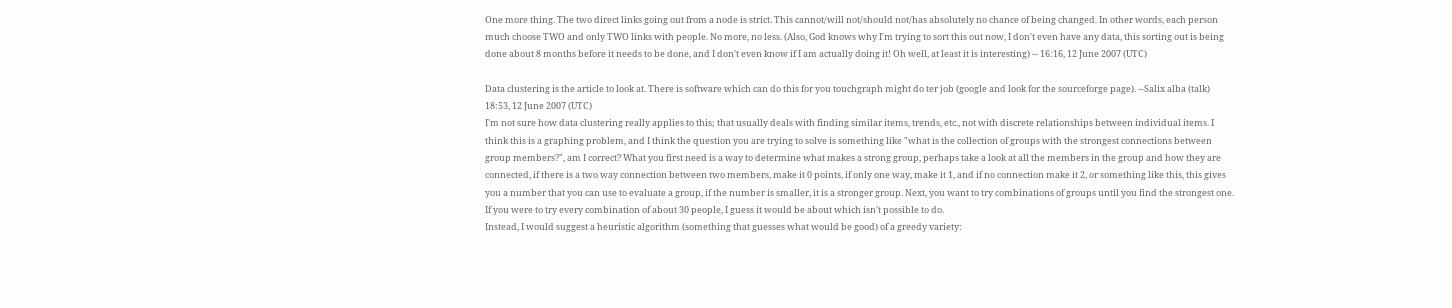One more thing. The two direct links going out from a node is strict. This cannot/will not/should not/has absolutely no chance of being changed. In other words, each person much choose TWO and only TWO links with people. No more, no less. (Also, God knows why I'm trying to sort this out now, I don't even have any data, this sorting out is being done about 8 months before it needs to be done, and I don't even know if I am actually doing it! Oh well, at least it is interesting) -- 16:16, 12 June 2007 (UTC)

Data clustering is the article to look at. There is software which can do this for you touchgraph might do ter job (google and look for the sourceforge page). --Salix alba (talk) 18:53, 12 June 2007 (UTC)
I'm not sure how data clustering really applies to this; that usually deals with finding similar items, trends, etc., not with discrete relationships between individual items. I think this is a graphing problem, and I think the question you are trying to solve is something like "what is the collection of groups with the strongest connections between group members?", am I correct? What you first need is a way to determine what makes a strong group, perhaps take a look at all the members in the group and how they are connected, if there is a two way connection between two members, make it 0 points, if only one way, make it 1, and if no connection make it 2, or something like this, this gives you a number that you can use to evaluate a group, if the number is smaller, it is a stronger group. Next, you want to try combinations of groups until you find the strongest one. If you were to try every combination of about 30 people, I guess it would be about which isn't possible to do.
Instead, I would suggest a heuristic algorithm (something that guesses what would be good) of a greedy variety: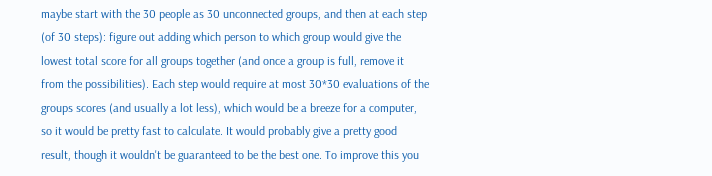maybe start with the 30 people as 30 unconnected groups, and then at each step (of 30 steps): figure out adding which person to which group would give the lowest total score for all groups together (and once a group is full, remove it from the possibilities). Each step would require at most 30*30 evaluations of the groups scores (and usually a lot less), which would be a breeze for a computer, so it would be pretty fast to calculate. It would probably give a pretty good result, though it wouldn't be guaranteed to be the best one. To improve this you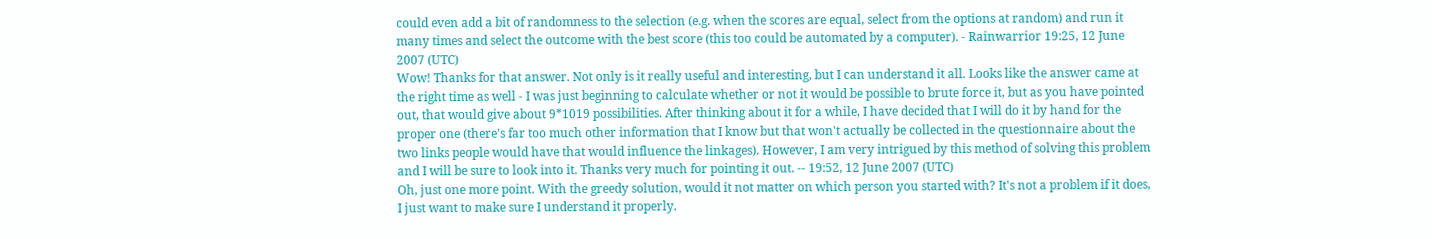could even add a bit of randomness to the selection (e.g. when the scores are equal, select from the options at random) and run it many times and select the outcome with the best score (this too could be automated by a computer). - Rainwarrior 19:25, 12 June 2007 (UTC)
Wow! Thanks for that answer. Not only is it really useful and interesting, but I can understand it all. Looks like the answer came at the right time as well - I was just beginning to calculate whether or not it would be possible to brute force it, but as you have pointed out, that would give about 9*1019 possibilities. After thinking about it for a while, I have decided that I will do it by hand for the proper one (there's far too much other information that I know but that won't actually be collected in the questionnaire about the two links people would have that would influence the linkages). However, I am very intrigued by this method of solving this problem and I will be sure to look into it. Thanks very much for pointing it out. -- 19:52, 12 June 2007 (UTC)
Oh, just one more point. With the greedy solution, would it not matter on which person you started with? It's not a problem if it does, I just want to make sure I understand it properly.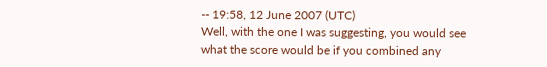-- 19:58, 12 June 2007 (UTC)
Well, with the one I was suggesting, you would see what the score would be if you combined any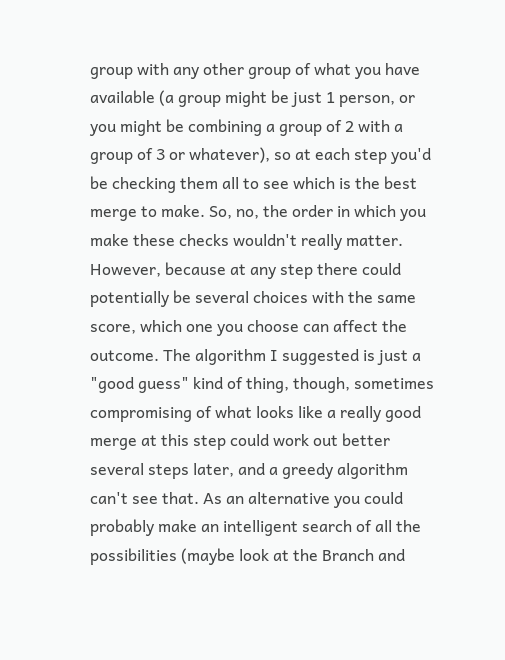group with any other group of what you have available (a group might be just 1 person, or you might be combining a group of 2 with a group of 3 or whatever), so at each step you'd be checking them all to see which is the best merge to make. So, no, the order in which you make these checks wouldn't really matter. However, because at any step there could potentially be several choices with the same score, which one you choose can affect the outcome. The algorithm I suggested is just a "good guess" kind of thing, though, sometimes compromising of what looks like a really good merge at this step could work out better several steps later, and a greedy algorithm can't see that. As an alternative you could probably make an intelligent search of all the possibilities (maybe look at the Branch and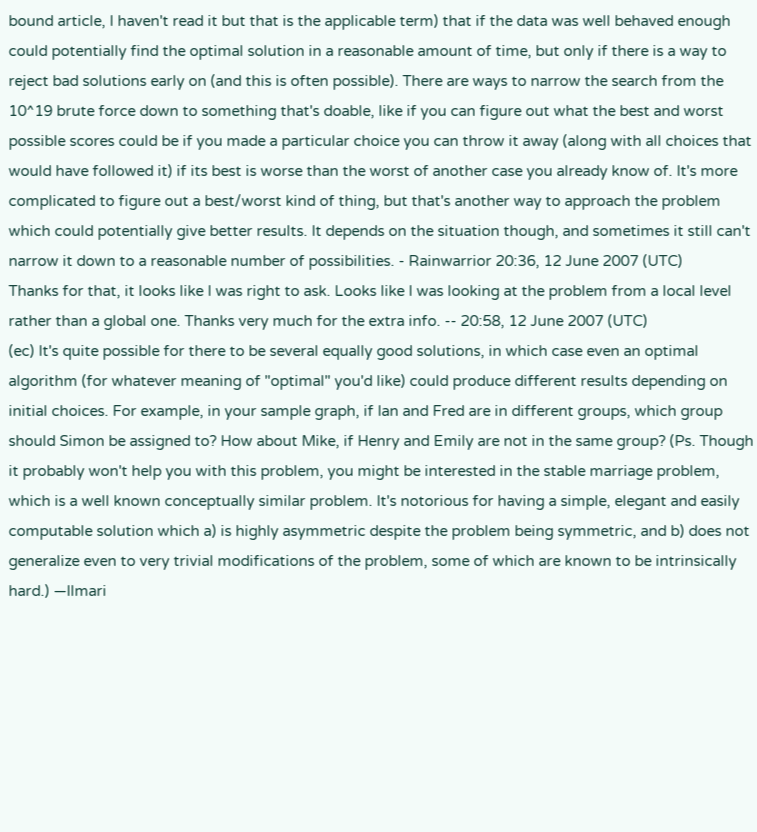bound article, I haven't read it but that is the applicable term) that if the data was well behaved enough could potentially find the optimal solution in a reasonable amount of time, but only if there is a way to reject bad solutions early on (and this is often possible). There are ways to narrow the search from the 10^19 brute force down to something that's doable, like if you can figure out what the best and worst possible scores could be if you made a particular choice you can throw it away (along with all choices that would have followed it) if its best is worse than the worst of another case you already know of. It's more complicated to figure out a best/worst kind of thing, but that's another way to approach the problem which could potentially give better results. It depends on the situation though, and sometimes it still can't narrow it down to a reasonable number of possibilities. - Rainwarrior 20:36, 12 June 2007 (UTC)
Thanks for that, it looks like I was right to ask. Looks like I was looking at the problem from a local level rather than a global one. Thanks very much for the extra info. -- 20:58, 12 June 2007 (UTC)
(ec) It's quite possible for there to be several equally good solutions, in which case even an optimal algorithm (for whatever meaning of "optimal" you'd like) could produce different results depending on initial choices. For example, in your sample graph, if Ian and Fred are in different groups, which group should Simon be assigned to? How about Mike, if Henry and Emily are not in the same group? (Ps. Though it probably won't help you with this problem, you might be interested in the stable marriage problem, which is a well known conceptually similar problem. It's notorious for having a simple, elegant and easily computable solution which a) is highly asymmetric despite the problem being symmetric, and b) does not generalize even to very trivial modifications of the problem, some of which are known to be intrinsically hard.) —Ilmari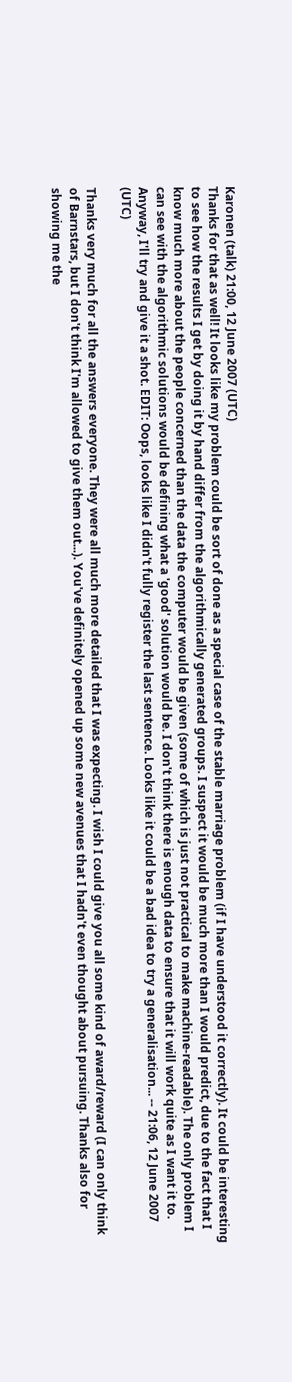Karonen (talk) 21:00, 12 June 2007 (UTC)
Thanks for that as well! It looks like my problem could be sort of done as a special case of the stable marriage problem (if I have understood it correctly). It could be interesting to see how the results I get by doing it by hand differ from the algorithmically generated groups. I suspect it would be much more than I would predict, due to the fact that I know much more about the people concerned than the data the computer would be given (some of which is just not practical to make machine-readable). The only problem I can see with the algorithmic solutions would be defining what a 'good' solution would be. I don't think there is enough data to ensure that it will work quite as I want it to. Anyway, I'll try and give it a shot. EDIT: Oops, looks like I didn't fully register the last sentence. Looks like it could be a bad idea to try a generalisation... -- 21:06, 12 June 2007 (UTC)

Thanks very much for all the answers everyone. They were all much more detailed that I was expecting. I wish I could give you all some kind of award/reward (I can only think of Barnstars, but I don't think I'm allowed to give them out...). You've definitely opened up some new avenues that I hadn't even thought about pursuing. Thanks also for showing me the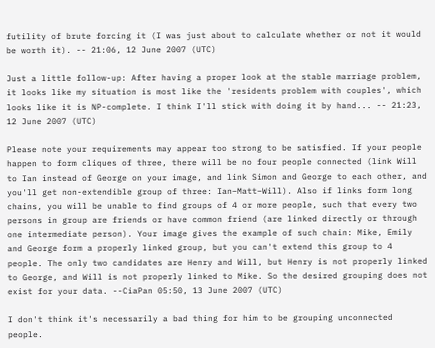futility of brute forcing it (I was just about to calculate whether or not it would be worth it). -- 21:06, 12 June 2007 (UTC)

Just a little follow-up: After having a proper look at the stable marriage problem, it looks like my situation is most like the 'residents problem with couples', which looks like it is NP-complete. I think I'll stick with doing it by hand... -- 21:23, 12 June 2007 (UTC)

Please note your requirements may appear too strong to be satisfied. If your people happen to form cliques of three, there will be no four people connected (link Will to Ian instead of George on your image, and link Simon and George to each other, and you'll get non-extendible group of three: Ian–Matt–Will). Also if links form long chains, you will be unable to find groups of 4 or more people, such that every two persons in group are friends or have common friend (are linked directly or through one intermediate person). Your image gives the example of such chain: Mike, Emily and George form a properly linked group, but you can't extend this group to 4 people. The only two candidates are Henry and Will, but Henry is not properly linked to George, and Will is not properly linked to Mike. So the desired grouping does not exist for your data. --CiaPan 05:50, 13 June 2007 (UTC)

I don't think it's necessarily a bad thing for him to be grouping unconnected people.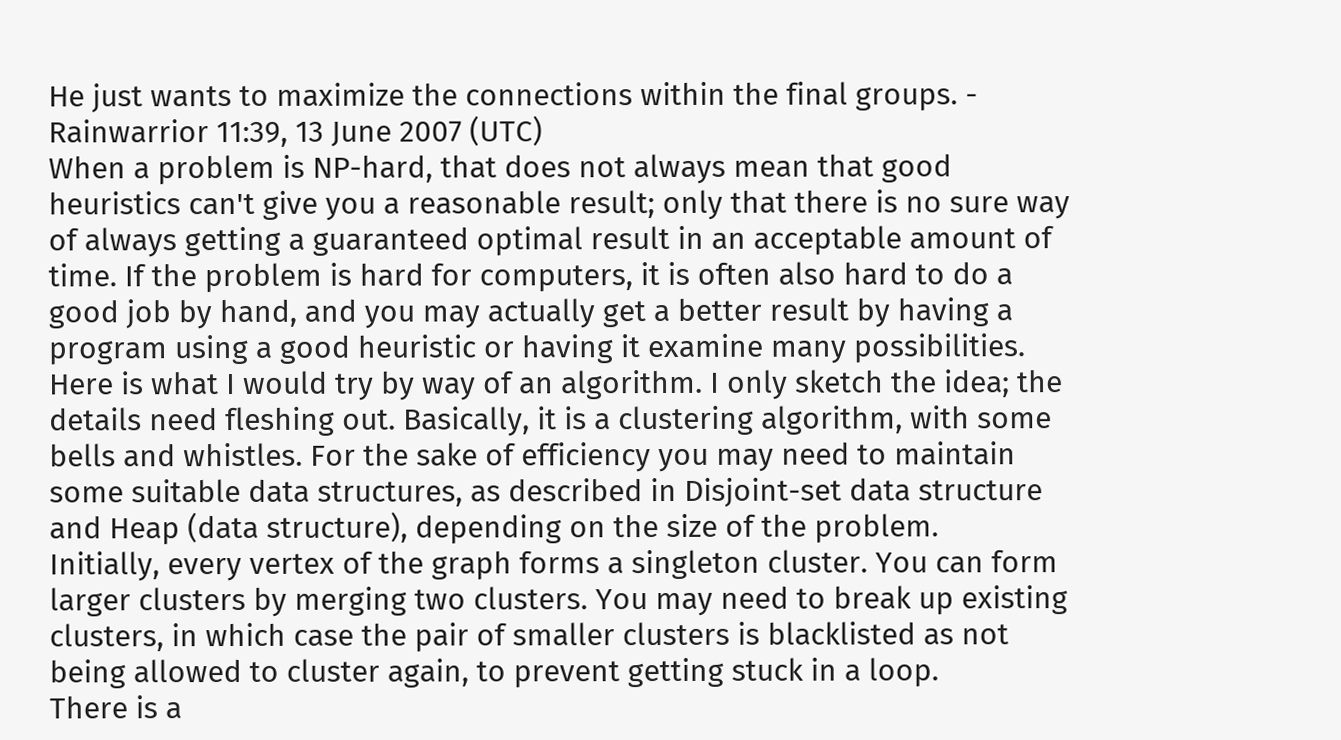He just wants to maximize the connections within the final groups. - Rainwarrior 11:39, 13 June 2007 (UTC)
When a problem is NP-hard, that does not always mean that good heuristics can't give you a reasonable result; only that there is no sure way of always getting a guaranteed optimal result in an acceptable amount of time. If the problem is hard for computers, it is often also hard to do a good job by hand, and you may actually get a better result by having a program using a good heuristic or having it examine many possibilities.
Here is what I would try by way of an algorithm. I only sketch the idea; the details need fleshing out. Basically, it is a clustering algorithm, with some bells and whistles. For the sake of efficiency you may need to maintain some suitable data structures, as described in Disjoint-set data structure and Heap (data structure), depending on the size of the problem.
Initially, every vertex of the graph forms a singleton cluster. You can form larger clusters by merging two clusters. You may need to break up existing clusters, in which case the pair of smaller clusters is blacklisted as not being allowed to cluster again, to prevent getting stuck in a loop.
There is a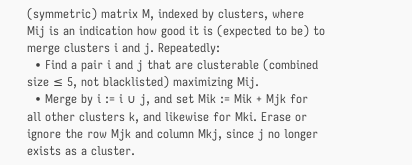(symmetric) matrix M, indexed by clusters, where Mij is an indication how good it is (expected to be) to merge clusters i and j. Repeatedly:
  • Find a pair i and j that are clusterable (combined size ≤ 5, not blacklisted) maximizing Mij.
  • Merge by i := i ∪ j, and set Mik := Mik + Mjk for all other clusters k, and likewise for Mki. Erase or ignore the row Mjk and column Mkj, since j no longer exists as a cluster.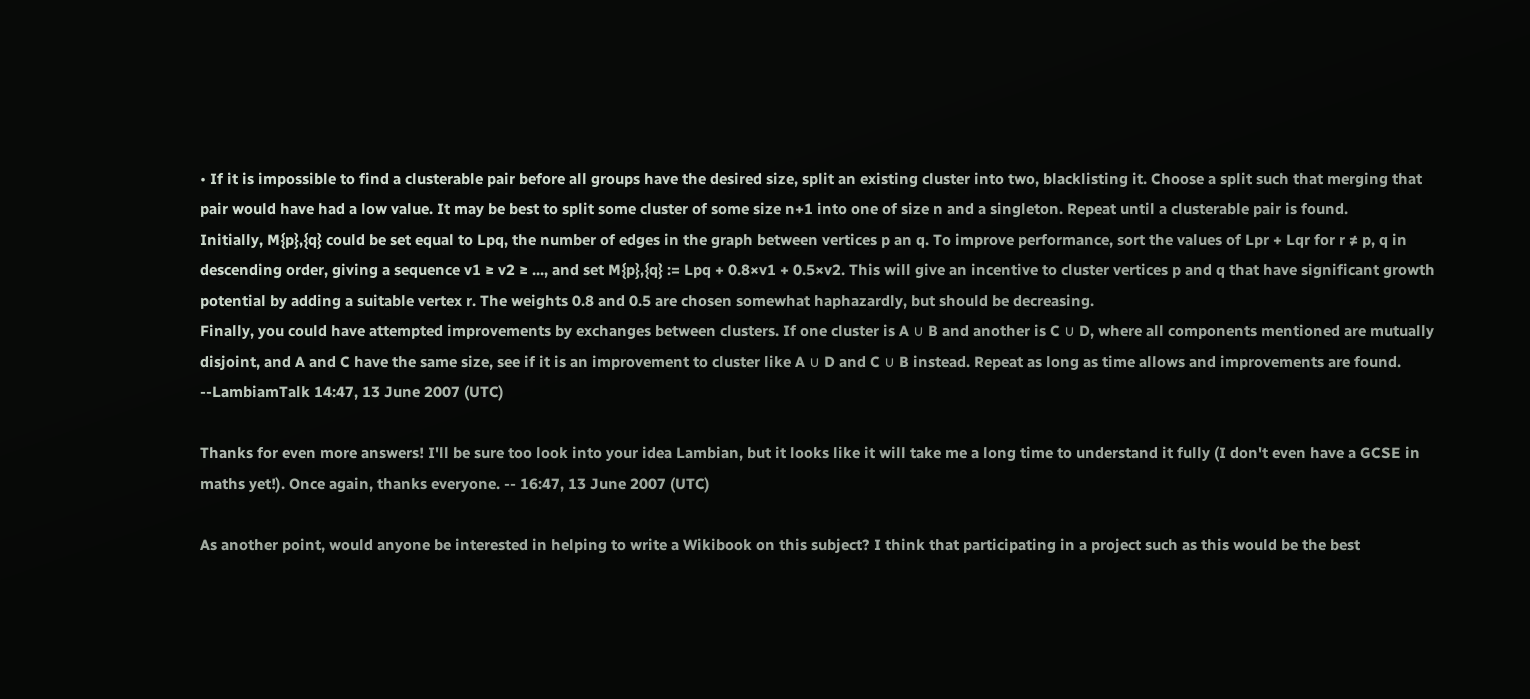• If it is impossible to find a clusterable pair before all groups have the desired size, split an existing cluster into two, blacklisting it. Choose a split such that merging that pair would have had a low value. It may be best to split some cluster of some size n+1 into one of size n and a singleton. Repeat until a clusterable pair is found.
Initially, M{p},{q} could be set equal to Lpq, the number of edges in the graph between vertices p an q. To improve performance, sort the values of Lpr + Lqr for r ≠ p, q in descending order, giving a sequence v1 ≥ v2 ≥ ..., and set M{p},{q} := Lpq + 0.8×v1 + 0.5×v2. This will give an incentive to cluster vertices p and q that have significant growth potential by adding a suitable vertex r. The weights 0.8 and 0.5 are chosen somewhat haphazardly, but should be decreasing.
Finally, you could have attempted improvements by exchanges between clusters. If one cluster is A ∪ B and another is C ∪ D, where all components mentioned are mutually disjoint, and A and C have the same size, see if it is an improvement to cluster like A ∪ D and C ∪ B instead. Repeat as long as time allows and improvements are found.  --LambiamTalk 14:47, 13 June 2007 (UTC)

Thanks for even more answers! I'll be sure too look into your idea Lambian, but it looks like it will take me a long time to understand it fully (I don't even have a GCSE in maths yet!). Once again, thanks everyone. -- 16:47, 13 June 2007 (UTC)

As another point, would anyone be interested in helping to write a Wikibook on this subject? I think that participating in a project such as this would be the best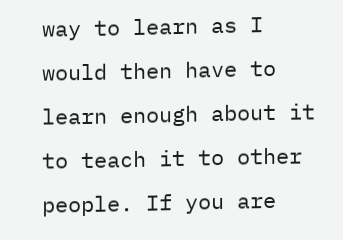way to learn as I would then have to learn enough about it to teach it to other people. If you are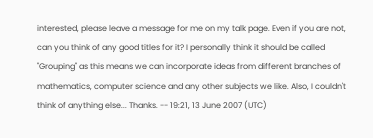interested, please leave a message for me on my talk page. Even if you are not, can you think of any good titles for it? I personally think it should be called "Grouping" as this means we can incorporate ideas from different branches of mathematics, computer science and any other subjects we like. Also, I couldn't think of anything else... Thanks. -- 19:21, 13 June 2007 (UTC)